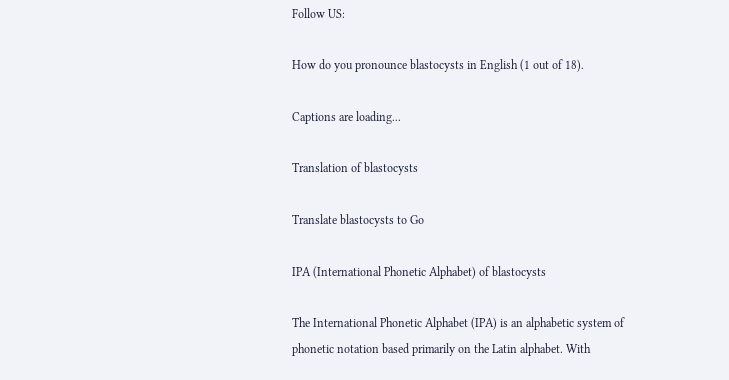Follow US:

How do you pronounce blastocysts in English (1 out of 18).

Captions are loading...

Translation of blastocysts

Translate blastocysts to Go

IPA (International Phonetic Alphabet) of blastocysts

The International Phonetic Alphabet (IPA) is an alphabetic system of phonetic notation based primarily on the Latin alphabet. With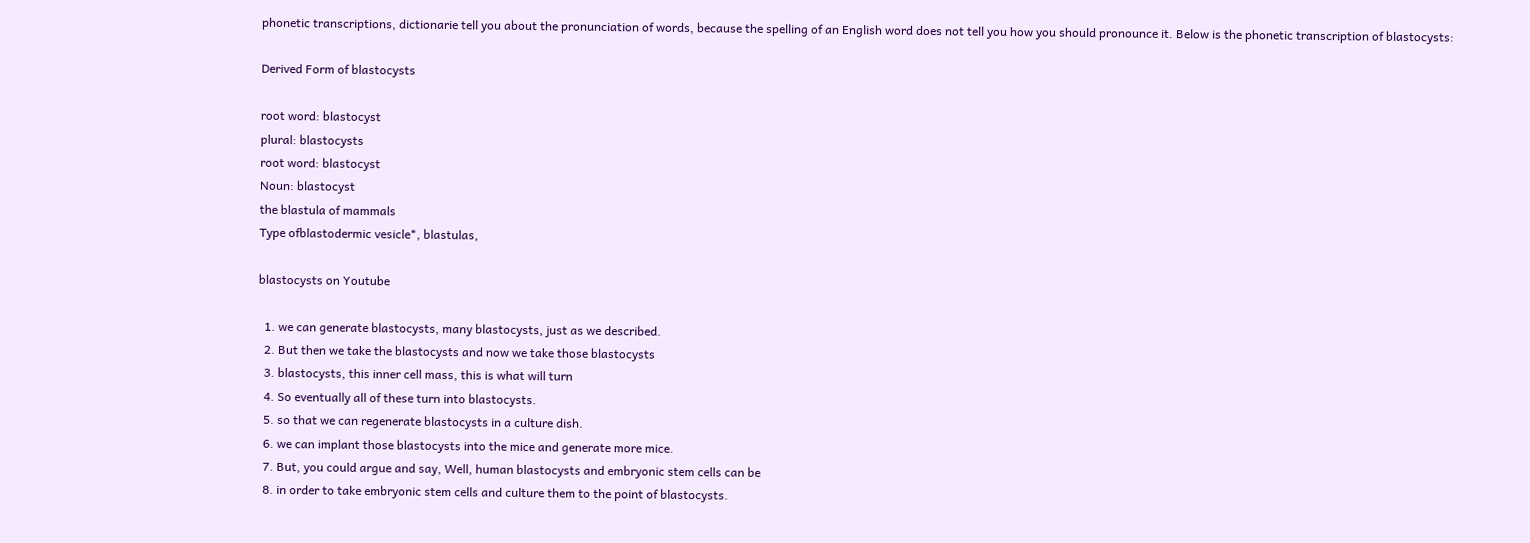phonetic transcriptions, dictionarie tell you about the pronunciation of words, because the spelling of an English word does not tell you how you should pronounce it. Below is the phonetic transcription of blastocysts:

Derived Form of blastocysts

root word: blastocyst
plural: blastocysts
root word: blastocyst
Noun: blastocyst
the blastula of mammals
Type ofblastodermic vesicle*, blastulas,

blastocysts on Youtube

  1. we can generate blastocysts, many blastocysts, just as we described.
  2. But then we take the blastocysts and now we take those blastocysts
  3. blastocysts, this inner cell mass, this is what will turn
  4. So eventually all of these turn into blastocysts.
  5. so that we can regenerate blastocysts in a culture dish.
  6. we can implant those blastocysts into the mice and generate more mice.
  7. But, you could argue and say, Well, human blastocysts and embryonic stem cells can be
  8. in order to take embryonic stem cells and culture them to the point of blastocysts.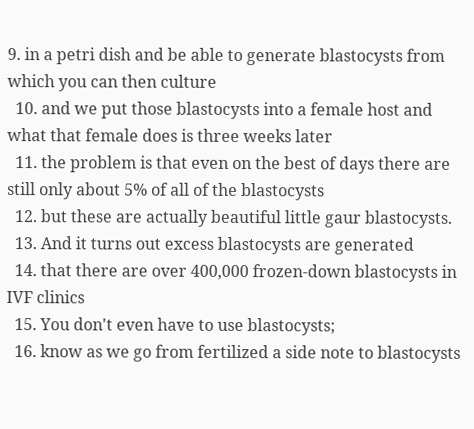9. in a petri dish and be able to generate blastocysts from which you can then culture
  10. and we put those blastocysts into a female host and what that female does is three weeks later
  11. the problem is that even on the best of days there are still only about 5% of all of the blastocysts
  12. but these are actually beautiful little gaur blastocysts.
  13. And it turns out excess blastocysts are generated
  14. that there are over 400,000 frozen-down blastocysts in IVF clinics
  15. You don't even have to use blastocysts;
  16. know as we go from fertilized a side note to blastocysts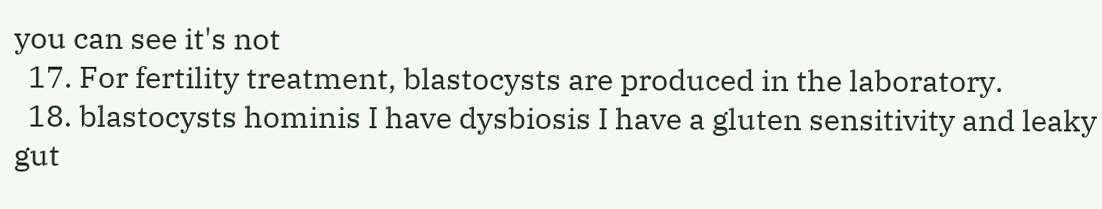you can see it's not
  17. For fertility treatment, blastocysts are produced in the laboratory.
  18. blastocysts hominis I have dysbiosis I have a gluten sensitivity and leaky gut